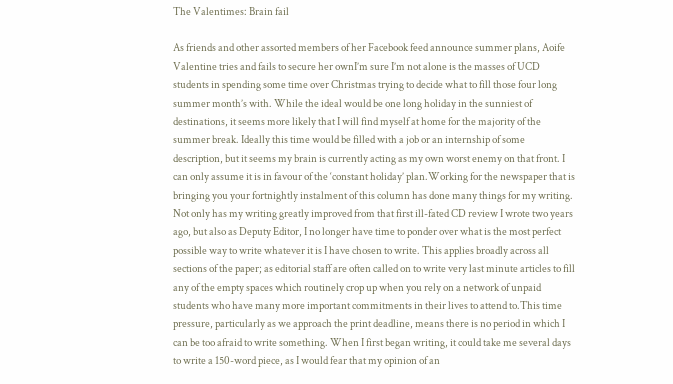The Valentimes: Brain fail

As friends and other assorted members of her Facebook feed announce summer plans, Aoife Valentine tries and fails to secure her ownI’m sure I’m not alone is the masses of UCD students in spending some time over Christmas trying to decide what to fill those four long summer month’s with. While the ideal would be one long holiday in the sunniest of destinations, it seems more likely that I will find myself at home for the majority of the summer break. Ideally this time would be filled with a job or an internship of some description, but it seems my brain is currently acting as my own worst enemy on that front. I can only assume it is in favour of the ‘constant holiday’ plan.Working for the newspaper that is bringing you your fortnightly instalment of this column has done many things for my writing. Not only has my writing greatly improved from that first ill-fated CD review I wrote two years ago, but also as Deputy Editor, I no longer have time to ponder over what is the most perfect possible way to write whatever it is I have chosen to write. This applies broadly across all sections of the paper; as editorial staff are often called on to write very last minute articles to fill any of the empty spaces which routinely crop up when you rely on a network of unpaid students who have many more important commitments in their lives to attend to.This time pressure, particularly as we approach the print deadline, means there is no period in which I can be too afraid to write something. When I first began writing, it could take me several days to write a 150-word piece, as I would fear that my opinion of an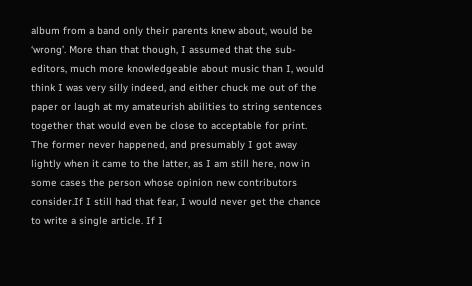album from a band only their parents knew about, would be ‘wrong’. More than that though, I assumed that the sub-editors, much more knowledgeable about music than I, would think I was very silly indeed, and either chuck me out of the paper or laugh at my amateurish abilities to string sentences together that would even be close to acceptable for print. The former never happened, and presumably I got away lightly when it came to the latter, as I am still here, now in some cases the person whose opinion new contributors consider.If I still had that fear, I would never get the chance to write a single article. If I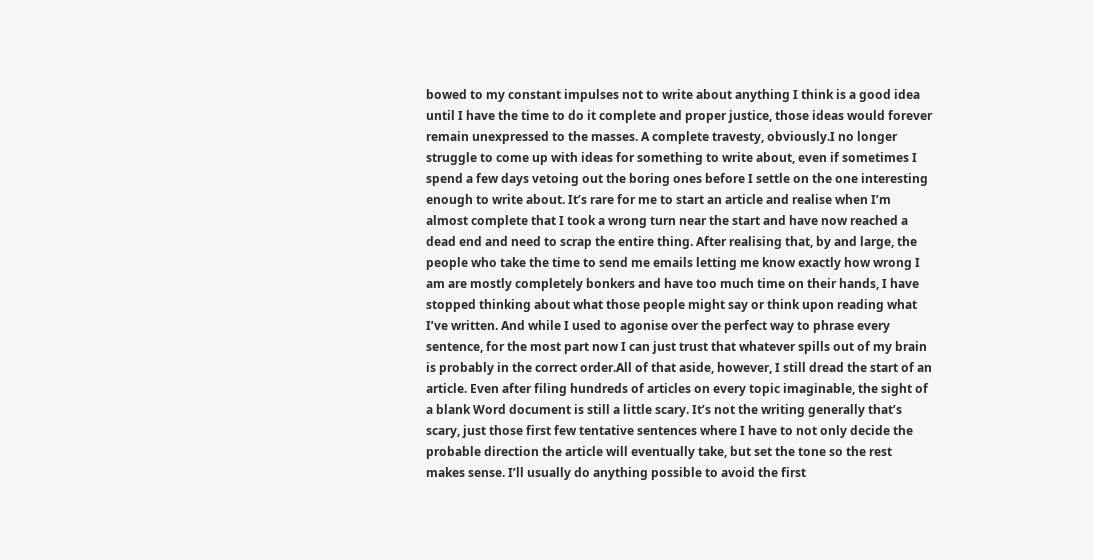bowed to my constant impulses not to write about anything I think is a good idea until I have the time to do it complete and proper justice, those ideas would forever remain unexpressed to the masses. A complete travesty, obviously.I no longer struggle to come up with ideas for something to write about, even if sometimes I spend a few days vetoing out the boring ones before I settle on the one interesting enough to write about. It’s rare for me to start an article and realise when I’m almost complete that I took a wrong turn near the start and have now reached a dead end and need to scrap the entire thing. After realising that, by and large, the people who take the time to send me emails letting me know exactly how wrong I am are mostly completely bonkers and have too much time on their hands, I have stopped thinking about what those people might say or think upon reading what I’ve written. And while I used to agonise over the perfect way to phrase every sentence, for the most part now I can just trust that whatever spills out of my brain is probably in the correct order.All of that aside, however, I still dread the start of an article. Even after filing hundreds of articles on every topic imaginable, the sight of a blank Word document is still a little scary. It’s not the writing generally that’s scary, just those first few tentative sentences where I have to not only decide the probable direction the article will eventually take, but set the tone so the rest makes sense. I’ll usually do anything possible to avoid the first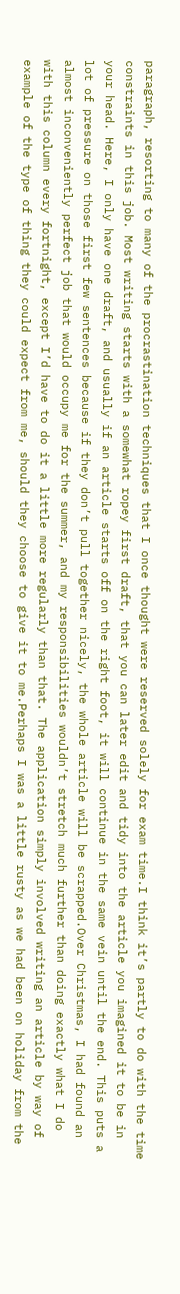paragraph, resorting to many of the procrastination techniques that I once thought were reserved solely for exam time.I think it’s partly to do with the time constraints in this job. Most writing starts with a somewhat ropey first draft, that you can later edit and tidy into the article you imagined it to be in your head. Here, I only have one draft, and usually if an article starts off on the right foot, it will continue in the same vein until the end. This puts a lot of pressure on those first few sentences because if they don’t pull together nicely, the whole article will be scrapped.Over Christmas, I had found an almost inconveniently perfect job that would occupy me for the summer, and my responsibilities wouldn’t stretch much further than doing exactly what I do with this column every fortnight, except I’d have to do it a little more regularly than that. The application simply involved writing an article by way of example of the type of thing they could expect from me, should they choose to give it to me.Perhaps I was a little rusty as we had been on holiday from the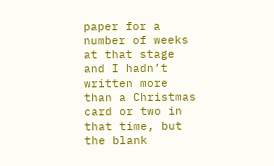paper for a number of weeks at that stage and I hadn’t written more than a Christmas card or two in that time, but the blank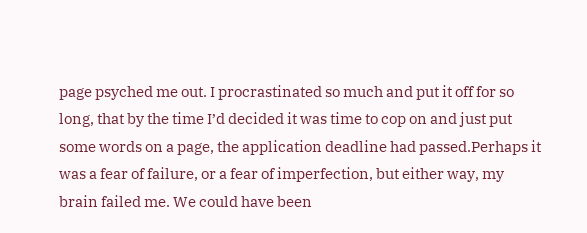page psyched me out. I procrastinated so much and put it off for so long, that by the time I’d decided it was time to cop on and just put some words on a page, the application deadline had passed.Perhaps it was a fear of failure, or a fear of imperfection, but either way, my brain failed me. We could have been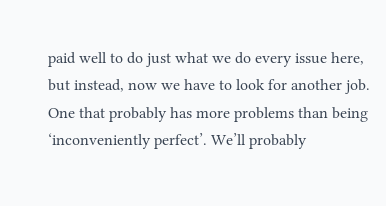paid well to do just what we do every issue here, but instead, now we have to look for another job. One that probably has more problems than being ‘inconveniently perfect’. We’ll probably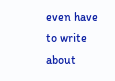even have to write about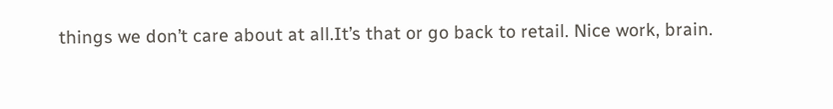things we don’t care about at all.It’s that or go back to retail. Nice work, brain.